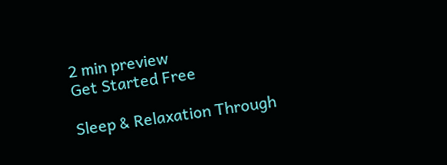2 min preview
Get Started Free

Sleep & Relaxation Through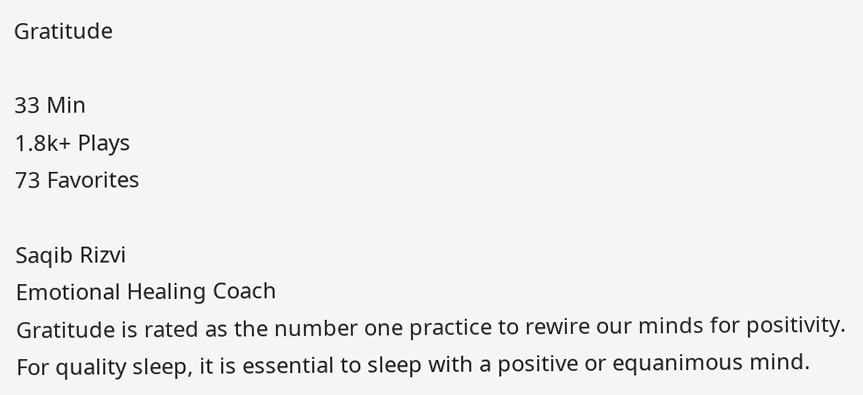Gratitude

33 Min
1.8k+ Plays
73 Favorites

Saqib Rizvi
Emotional Healing Coach
Gratitude is rated as the number one practice to rewire our minds for positivity. For quality sleep, it is essential to sleep with a positive or equanimous mind.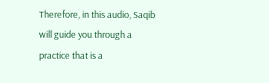Therefore, in this audio, Saqib will guide you through a practice that is a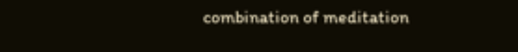combination of meditation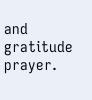and gratitude prayer.